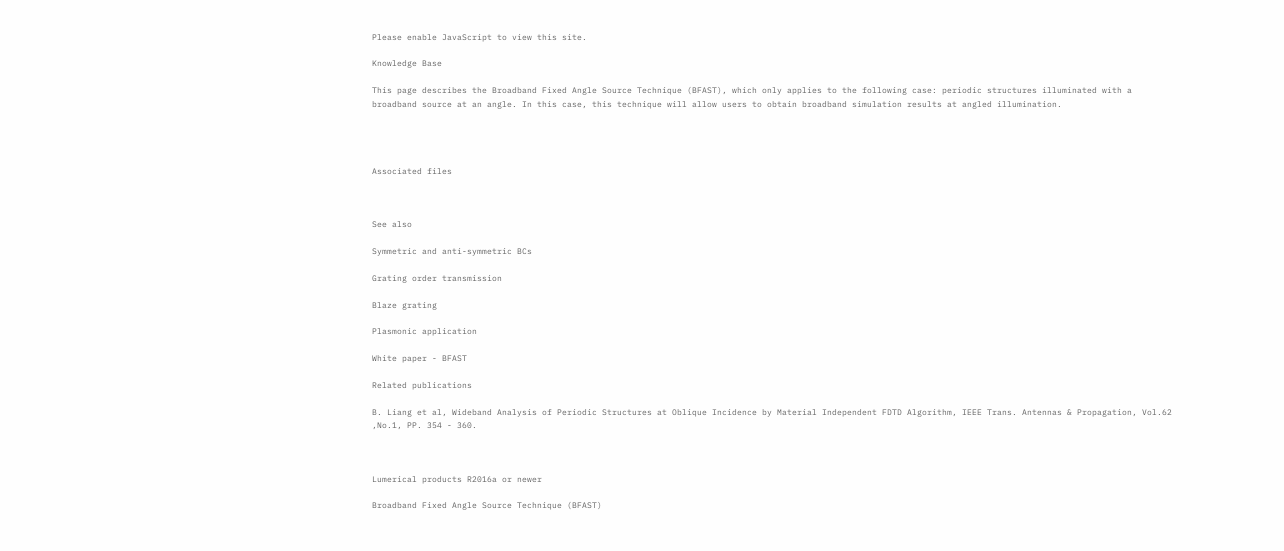Please enable JavaScript to view this site.

Knowledge Base

This page describes the Broadband Fixed Angle Source Technique (BFAST), which only applies to the following case: periodic structures illuminated with a broadband source at an angle. In this case, this technique will allow users to obtain broadband simulation results at angled illumination.




Associated files



See also

Symmetric and anti-symmetric BCs

Grating order transmission

Blaze grating

Plasmonic application

White paper - BFAST

Related publications

B. Liang et al, Wideband Analysis of Periodic Structures at Oblique Incidence by Material Independent FDTD Algorithm, IEEE Trans. Antennas & Propagation, Vol.62 ,No.1, PP. 354 - 360.



Lumerical products R2016a or newer

Broadband Fixed Angle Source Technique (BFAST)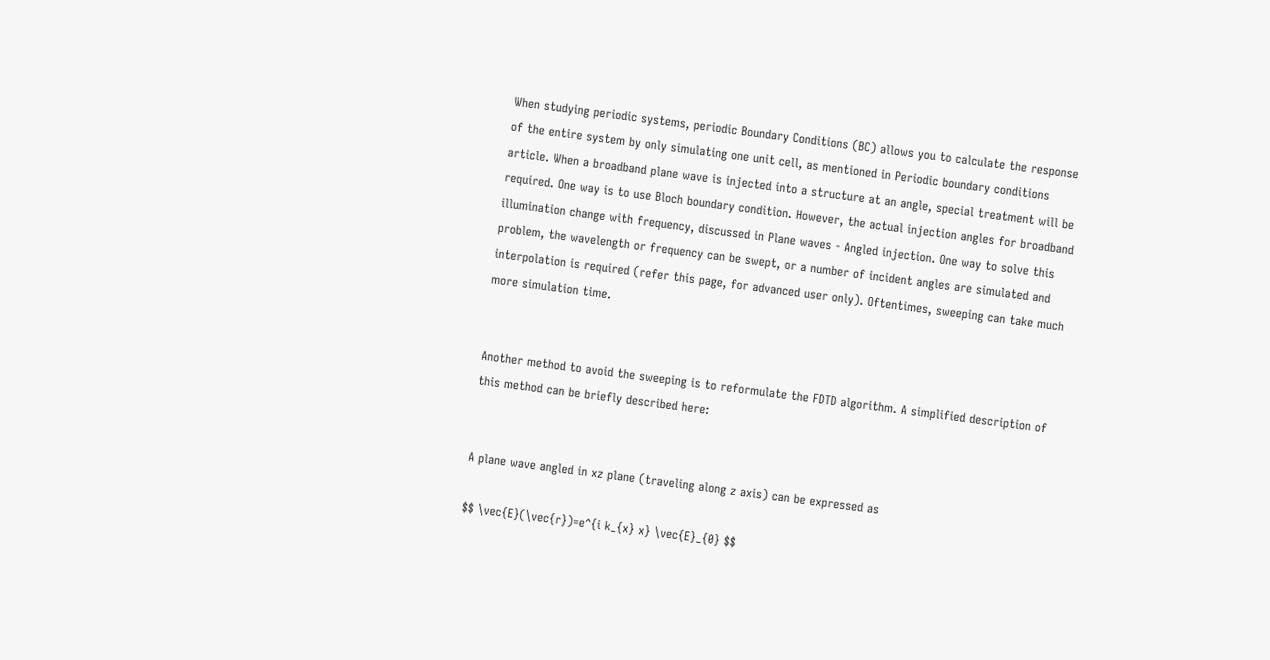When studying periodic systems, periodic Boundary Conditions (BC) allows you to calculate the response of the entire system by only simulating one unit cell, as mentioned in Periodic boundary conditions article. When a broadband plane wave is injected into a structure at an angle, special treatment will be required. One way is to use Bloch boundary condition. However, the actual injection angles for broadband illumination change with frequency, discussed in Plane waves - Angled injection. One way to solve this problem, the wavelength or frequency can be swept, or a number of incident angles are simulated and interpolation is required (refer this page, for advanced user only). Oftentimes, sweeping can take much more simulation time.


Another method to avoid the sweeping is to reformulate the FDTD algorithm. A simplified description of this method can be briefly described here:


A plane wave angled in xz plane (traveling along z axis) can be expressed as

$$ \vec{E}(\vec{r})=e^{i k_{x} x} \vec{E}_{0} $$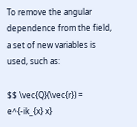To remove the angular dependence from the field, a set of new variables is used, such as:

$$ \vec{Q}(\vec{r}) = e^{-ik_{x} x}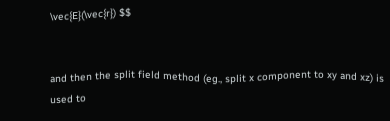\vec{E}(\vec{r}) $$


and then the split field method (eg., split x component to xy and xz) is used to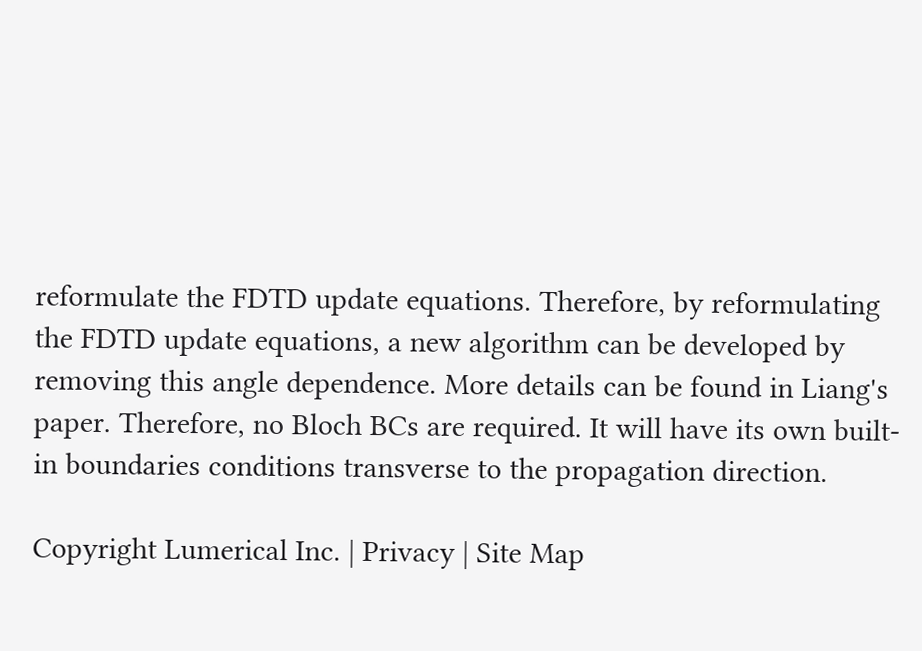reformulate the FDTD update equations. Therefore, by reformulating the FDTD update equations, a new algorithm can be developed by removing this angle dependence. More details can be found in Liang's paper. Therefore, no Bloch BCs are required. It will have its own built-in boundaries conditions transverse to the propagation direction.

Copyright Lumerical Inc. | Privacy | Site Map